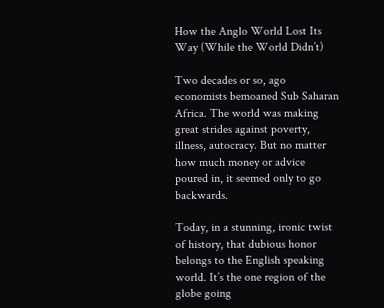How the Anglo World Lost Its Way (While the World Didn’t)

Two decades or so, ago economists bemoaned Sub Saharan Africa. The world was making great strides against poverty, illness, autocracy. But no matter how much money or advice poured in, it seemed only to go backwards.

Today, in a stunning, ironic twist of history, that dubious honor belongs to the English speaking world. It’s the one region of the globe going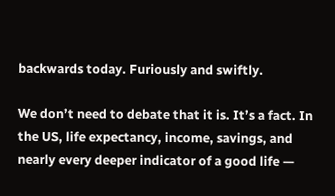backwards today. Furiously and swiftly.

We don’t need to debate that it is. It’s a fact. In the US, life expectancy, income, savings, and nearly every deeper indicator of a good life —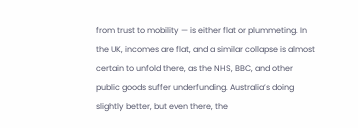from trust to mobility — is either flat or plummeting. In the UK, incomes are flat, and a similar collapse is almost certain to unfold there, as the NHS, BBC, and other public goods suffer underfunding. Australia’s doing slightly better, but even there, the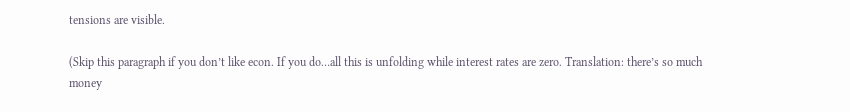tensions are visible.

(Skip this paragraph if you don’t like econ. If you do…all this is unfolding while interest rates are zero. Translation: there’s so much money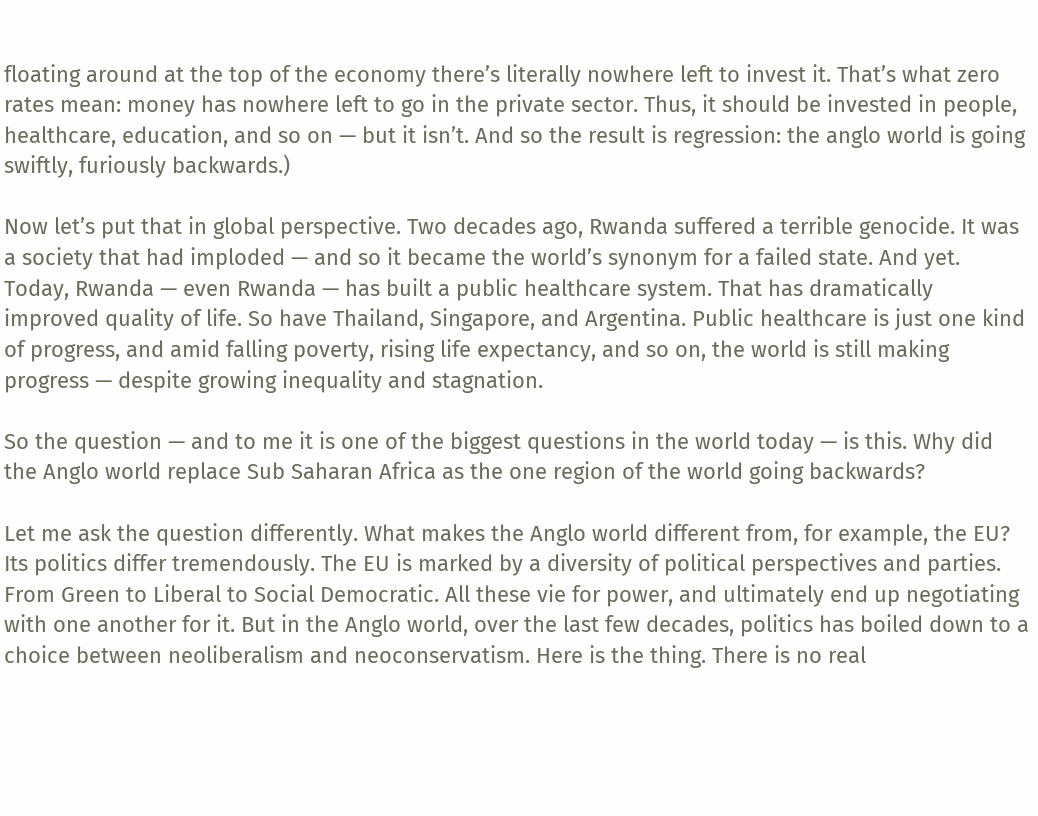floating around at the top of the economy there’s literally nowhere left to invest it. That’s what zero rates mean: money has nowhere left to go in the private sector. Thus, it should be invested in people, healthcare, education, and so on — but it isn’t. And so the result is regression: the anglo world is going swiftly, furiously backwards.)

Now let’s put that in global perspective. Two decades ago, Rwanda suffered a terrible genocide. It was a society that had imploded — and so it became the world’s synonym for a failed state. And yet. Today, Rwanda — even Rwanda — has built a public healthcare system. That has dramatically improved quality of life. So have Thailand, Singapore, and Argentina. Public healthcare is just one kind of progress, and amid falling poverty, rising life expectancy, and so on, the world is still making progress — despite growing inequality and stagnation.

So the question — and to me it is one of the biggest questions in the world today — is this. Why did the Anglo world replace Sub Saharan Africa as the one region of the world going backwards?

Let me ask the question differently. What makes the Anglo world different from, for example, the EU? Its politics differ tremendously. The EU is marked by a diversity of political perspectives and parties. From Green to Liberal to Social Democratic. All these vie for power, and ultimately end up negotiating with one another for it. But in the Anglo world, over the last few decades, politics has boiled down to a choice between neoliberalism and neoconservatism. Here is the thing. There is no real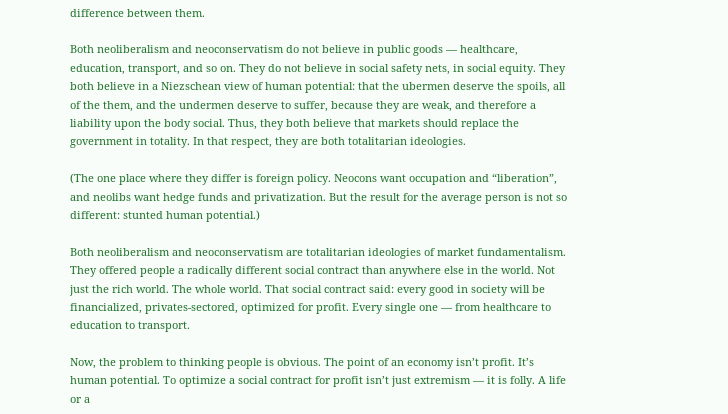difference between them.

Both neoliberalism and neoconservatism do not believe in public goods — healthcare, education, transport, and so on. They do not believe in social safety nets, in social equity. They both believe in a Niezschean view of human potential: that the ubermen deserve the spoils, all of the them, and the undermen deserve to suffer, because they are weak, and therefore a liability upon the body social. Thus, they both believe that markets should replace the government in totality. In that respect, they are both totalitarian ideologies.

(The one place where they differ is foreign policy. Neocons want occupation and “liberation”, and neolibs want hedge funds and privatization. But the result for the average person is not so different: stunted human potential.)

Both neoliberalism and neoconservatism are totalitarian ideologies of market fundamentalism. They offered people a radically different social contract than anywhere else in the world. Not just the rich world. The whole world. That social contract said: every good in society will be financialized, privates-sectored, optimized for profit. Every single one — from healthcare to education to transport.

Now, the problem to thinking people is obvious. The point of an economy isn’t profit. It’s human potential. To optimize a social contract for profit isn’t just extremism — it is folly. A life or a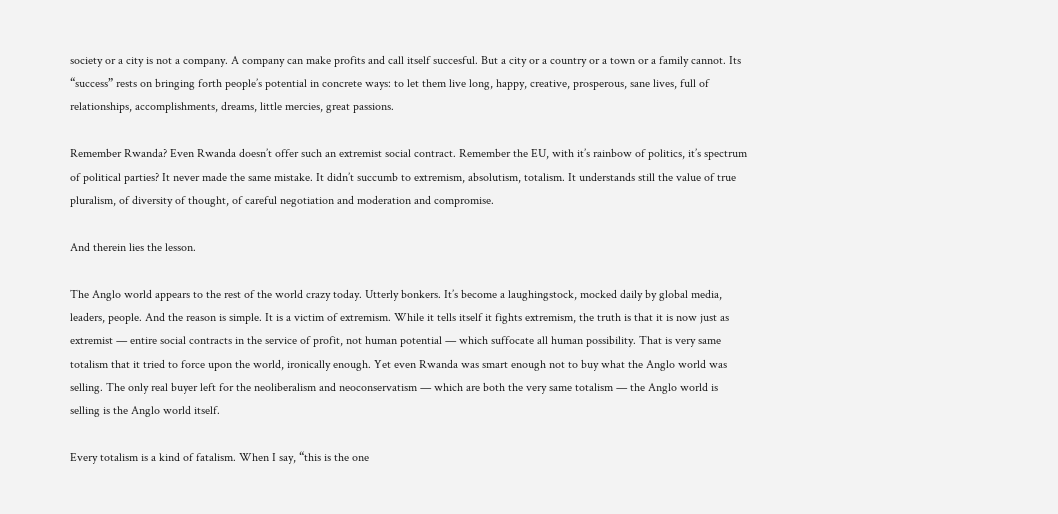society or a city is not a company. A company can make profits and call itself succesful. But a city or a country or a town or a family cannot. Its “success” rests on bringing forth people’s potential in concrete ways: to let them live long, happy, creative, prosperous, sane lives, full of relationships, accomplishments, dreams, little mercies, great passions.

Remember Rwanda? Even Rwanda doesn’t offer such an extremist social contract. Remember the EU, with it’s rainbow of politics, it’s spectrum of political parties? It never made the same mistake. It didn’t succumb to extremism, absolutism, totalism. It understands still the value of true pluralism, of diversity of thought, of careful negotiation and moderation and compromise.

And therein lies the lesson.

The Anglo world appears to the rest of the world crazy today. Utterly bonkers. It’s become a laughingstock, mocked daily by global media, leaders, people. And the reason is simple. It is a victim of extremism. While it tells itself it fights extremism, the truth is that it is now just as extremist — entire social contracts in the service of profit, not human potential — which suffocate all human possibility. That is very same totalism that it tried to force upon the world, ironically enough. Yet even Rwanda was smart enough not to buy what the Anglo world was selling. The only real buyer left for the neoliberalism and neoconservatism — which are both the very same totalism — the Anglo world is selling is the Anglo world itself.

Every totalism is a kind of fatalism. When I say, “this is the one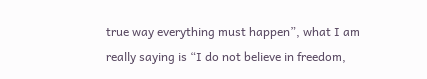true way everything must happen”, what I am really saying is “I do not believe in freedom,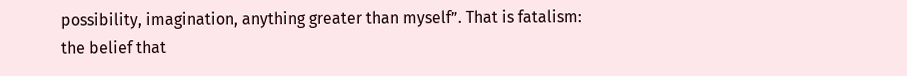possibility, imagination, anything greater than myself”. That is fatalism: the belief that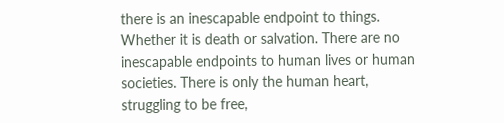there is an inescapable endpoint to things. Whether it is death or salvation. There are no inescapable endpoints to human lives or human societies. There is only the human heart, struggling to be free,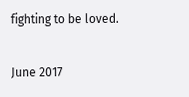fighting to be loved.

June 2017